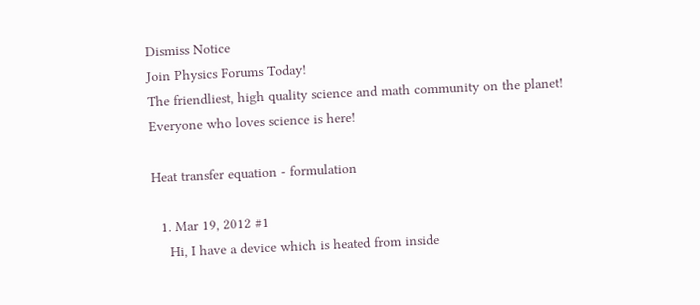Dismiss Notice
Join Physics Forums Today!
The friendliest, high quality science and math community on the planet! Everyone who loves science is here!

Heat transfer equation - formulation

  1. Mar 19, 2012 #1
    Hi, I have a device which is heated from inside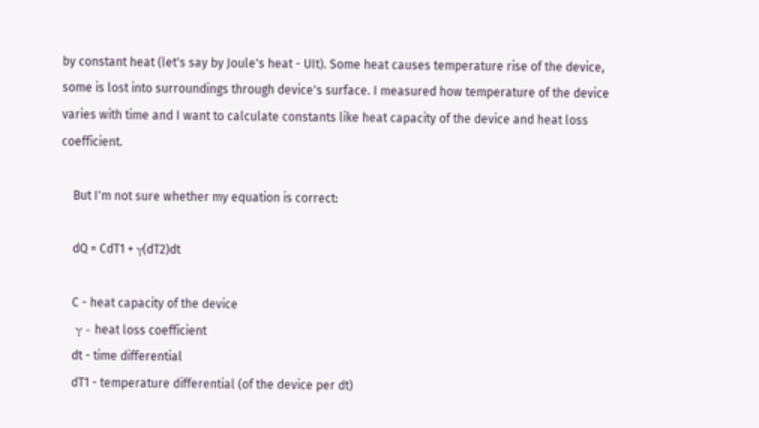by constant heat (let's say by Joule's heat - UIt). Some heat causes temperature rise of the device, some is lost into surroundings through device's surface. I measured how temperature of the device varies with time and I want to calculate constants like heat capacity of the device and heat loss coefficient.

    But I'm not sure whether my equation is correct:

    dQ = CdT1 + γ(dT2)dt

    C - heat capacity of the device
    γ - heat loss coefficient
    dt - time differential
    dT1 - temperature differential (of the device per dt)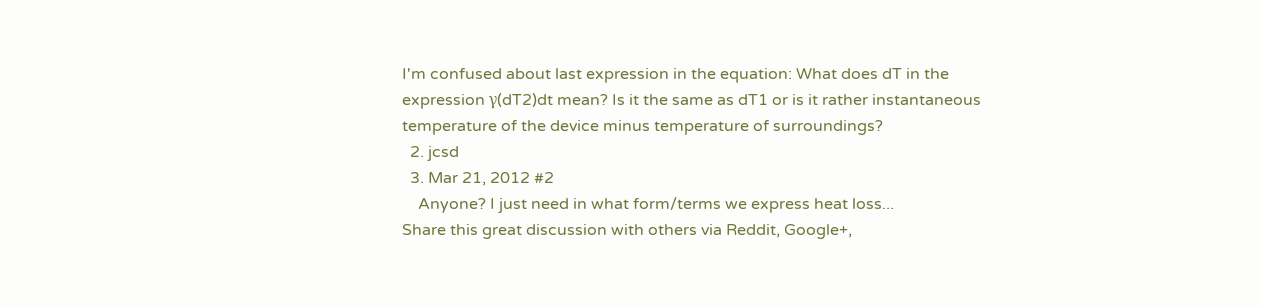I'm confused about last expression in the equation: What does dT in the expression γ(dT2)dt mean? Is it the same as dT1 or is it rather instantaneous temperature of the device minus temperature of surroundings?
  2. jcsd
  3. Mar 21, 2012 #2
    Anyone? I just need in what form/terms we express heat loss...
Share this great discussion with others via Reddit, Google+,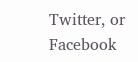Twitter, or Facebook